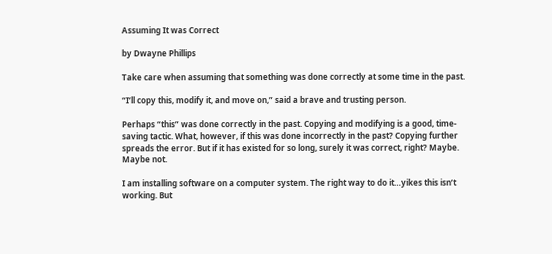Assuming It was Correct

by Dwayne Phillips

Take care when assuming that something was done correctly at some time in the past.

“I’ll copy this, modify it, and move on,” said a brave and trusting person.

Perhaps “this” was done correctly in the past. Copying and modifying is a good, time-saving tactic. What, however, if this was done incorrectly in the past? Copying further spreads the error. But if it has existed for so long, surely it was correct, right? Maybe. Maybe not.

I am installing software on a computer system. The right way to do it…yikes this isn’t working. But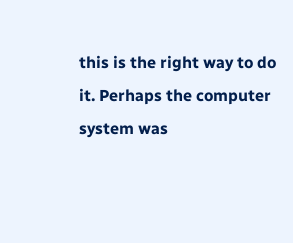this is the right way to do it. Perhaps the computer system was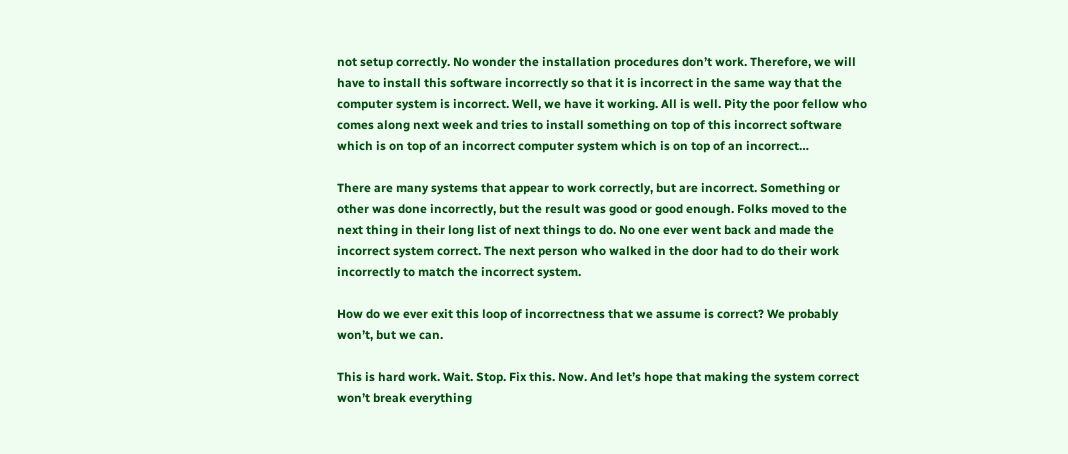not setup correctly. No wonder the installation procedures don’t work. Therefore, we will have to install this software incorrectly so that it is incorrect in the same way that the computer system is incorrect. Well, we have it working. All is well. Pity the poor fellow who comes along next week and tries to install something on top of this incorrect software which is on top of an incorrect computer system which is on top of an incorrect…

There are many systems that appear to work correctly, but are incorrect. Something or other was done incorrectly, but the result was good or good enough. Folks moved to the next thing in their long list of next things to do. No one ever went back and made the incorrect system correct. The next person who walked in the door had to do their work incorrectly to match the incorrect system.

How do we ever exit this loop of incorrectness that we assume is correct? We probably won’t, but we can.

This is hard work. Wait. Stop. Fix this. Now. And let’s hope that making the system correct won’t break everything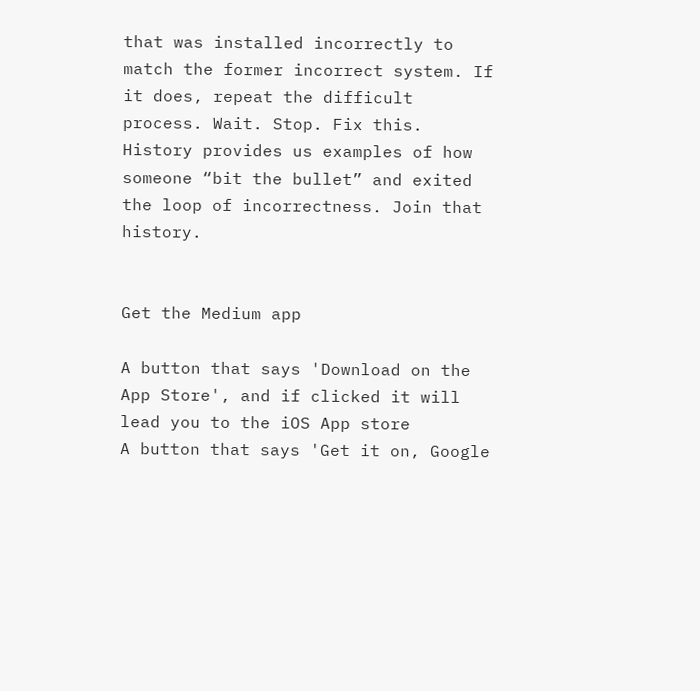that was installed incorrectly to match the former incorrect system. If it does, repeat the difficult process. Wait. Stop. Fix this. History provides us examples of how someone “bit the bullet” and exited the loop of incorrectness. Join that history.


Get the Medium app

A button that says 'Download on the App Store', and if clicked it will lead you to the iOS App store
A button that says 'Get it on, Google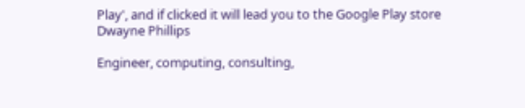Play', and if clicked it will lead you to the Google Play store
Dwayne Phillips

Engineer, computing, consulting,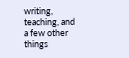writing, teaching, and a few other things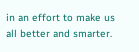in an effort to make us all better and smarter.